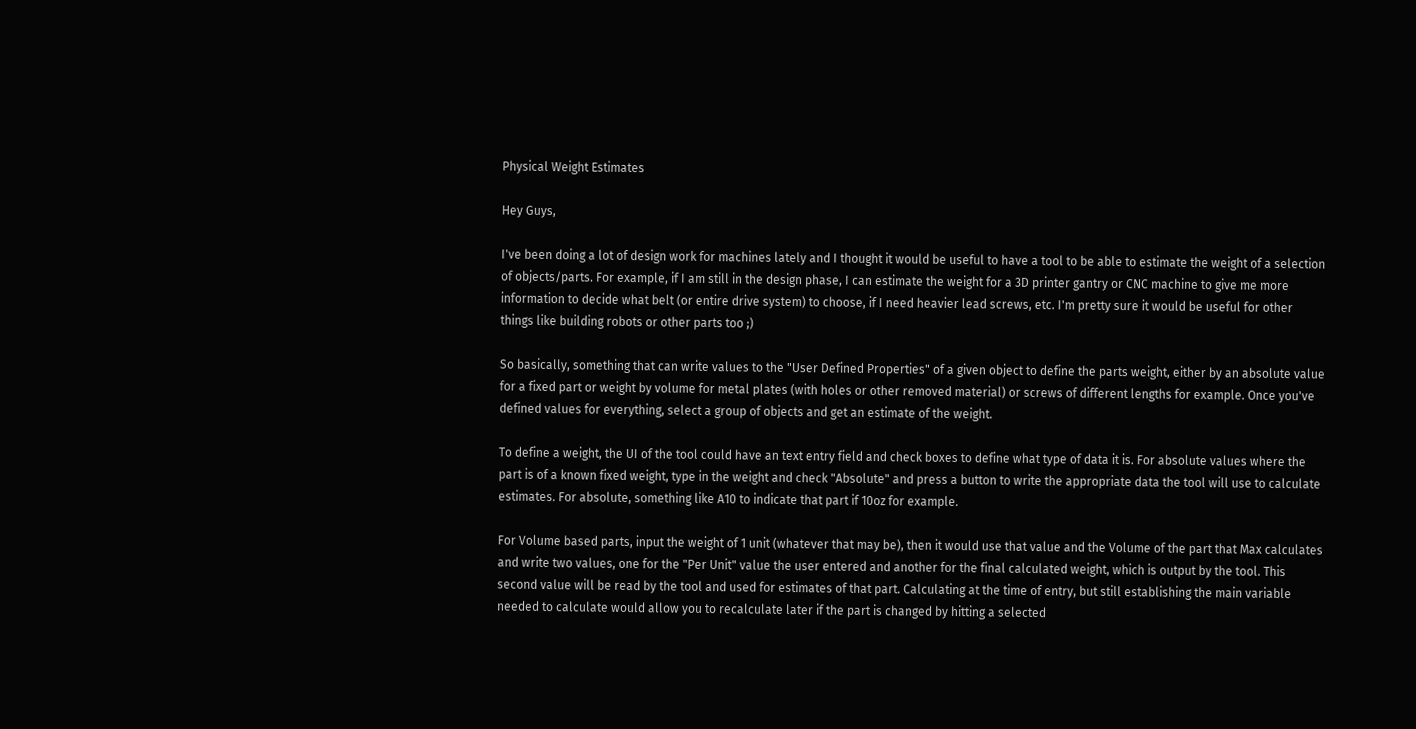Physical Weight Estimates

Hey Guys,

I've been doing a lot of design work for machines lately and I thought it would be useful to have a tool to be able to estimate the weight of a selection of objects/parts. For example, if I am still in the design phase, I can estimate the weight for a 3D printer gantry or CNC machine to give me more information to decide what belt (or entire drive system) to choose, if I need heavier lead screws, etc. I'm pretty sure it would be useful for other things like building robots or other parts too ;)

So basically, something that can write values to the "User Defined Properties" of a given object to define the parts weight, either by an absolute value for a fixed part or weight by volume for metal plates (with holes or other removed material) or screws of different lengths for example. Once you've defined values for everything, select a group of objects and get an estimate of the weight.

To define a weight, the UI of the tool could have an text entry field and check boxes to define what type of data it is. For absolute values where the part is of a known fixed weight, type in the weight and check "Absolute" and press a button to write the appropriate data the tool will use to calculate estimates. For absolute, something like A10 to indicate that part if 10oz for example.

For Volume based parts, input the weight of 1 unit (whatever that may be), then it would use that value and the Volume of the part that Max calculates and write two values, one for the "Per Unit" value the user entered and another for the final calculated weight, which is output by the tool. This second value will be read by the tool and used for estimates of that part. Calculating at the time of entry, but still establishing the main variable needed to calculate would allow you to recalculate later if the part is changed by hitting a selected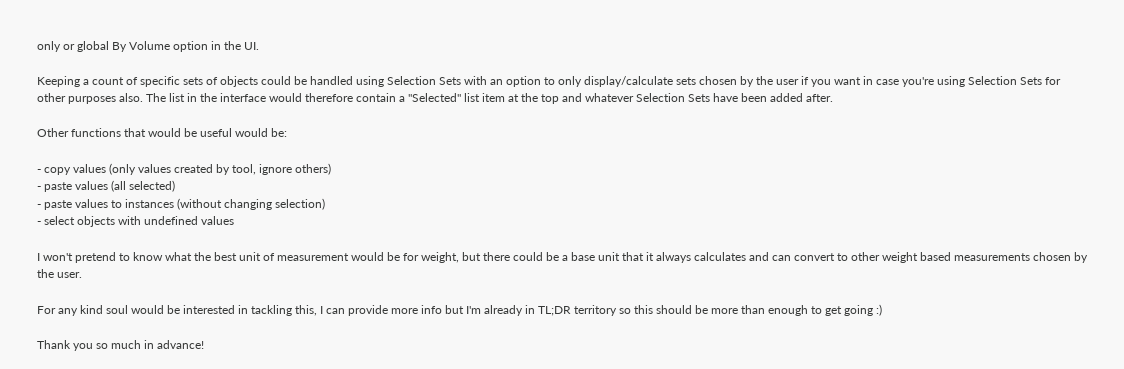only or global By Volume option in the UI.

Keeping a count of specific sets of objects could be handled using Selection Sets with an option to only display/calculate sets chosen by the user if you want in case you're using Selection Sets for other purposes also. The list in the interface would therefore contain a "Selected" list item at the top and whatever Selection Sets have been added after.

Other functions that would be useful would be:

- copy values (only values created by tool, ignore others)
- paste values (all selected)
- paste values to instances (without changing selection)
- select objects with undefined values

I won't pretend to know what the best unit of measurement would be for weight, but there could be a base unit that it always calculates and can convert to other weight based measurements chosen by the user.

For any kind soul would be interested in tackling this, I can provide more info but I'm already in TL;DR territory so this should be more than enough to get going :)

Thank you so much in advance!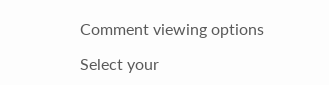Comment viewing options

Select your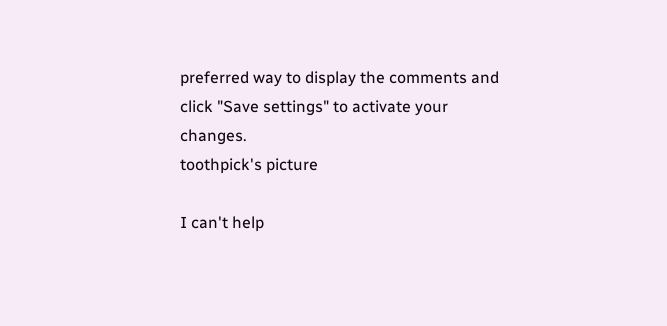preferred way to display the comments and click "Save settings" to activate your changes.
toothpick's picture

I can't help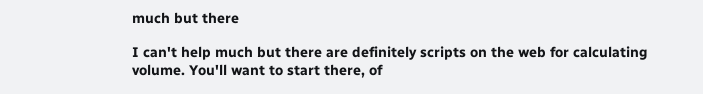much but there

I can't help much but there are definitely scripts on the web for calculating volume. You'll want to start there, of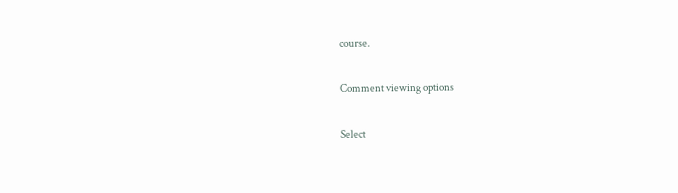course.

Comment viewing options

Select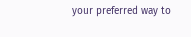your preferred way to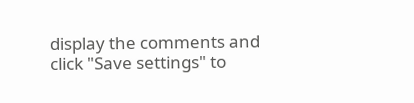display the comments and click "Save settings" to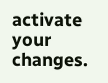activate your changes.